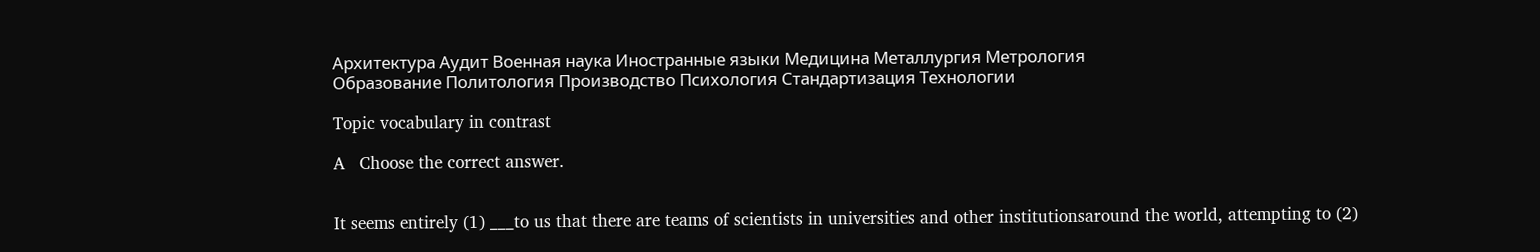Архитектура Аудит Военная наука Иностранные языки Медицина Металлургия Метрология
Образование Политология Производство Психология Стандартизация Технологии

Topic vocabulary in contrast

A   Choose the correct answer.


It seems entirely (1) ___to us that there are teams of scientists in universities and other institutionsaround the world, attempting to (2)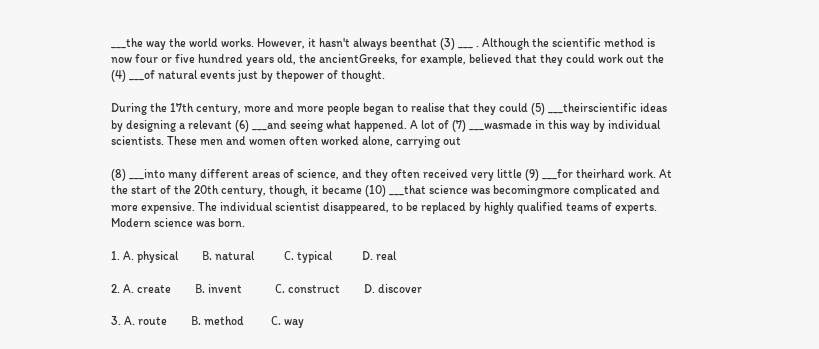___the way the world works. However, it hasn't always beenthat (3) ___ . Although the scientific method is now four or five hundred years old, the ancientGreeks, for example, believed that they could work out the (4) ___of natural events just by thepower of thought.

During the 17th century, more and more people began to realise that they could (5) ___theirscientific ideas by designing a relevant (6) ___and seeing what happened. A lot of (7) ___wasmade in this way by individual scientists. These men and women often worked alone, carrying out

(8) ___into many different areas of science, and they often received very little (9) ___for theirhard work. At the start of the 20th century, though, it became (10) ___that science was becomingmore complicated and more expensive. The individual scientist disappeared, to be replaced by highly qualified teams of experts. Modern science was born.

1. A. physical        В. natural          С. typical          D. real

2. A. create        В. invent           С. construct        D. discover

3. A. route        В. method         С. way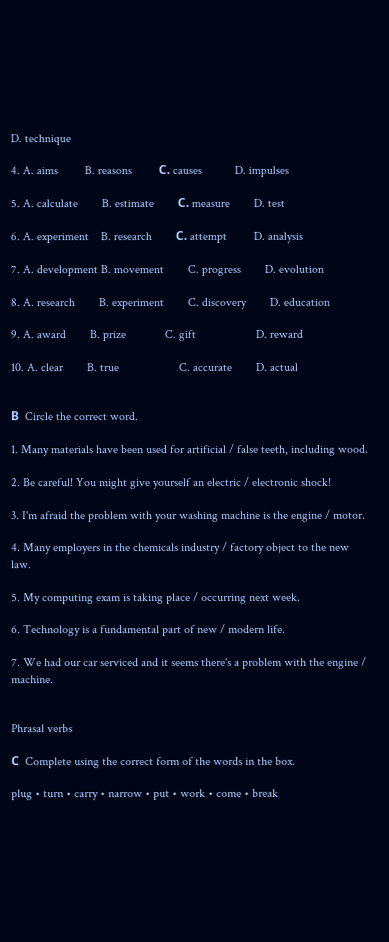D. technique

4. A. aims         B. reasons         С. causes           D. impulses

5. A. calculate        B. estimate        С. measure        D. test

6. A. experiment    B. research        С. attempt         D. analysis

7. A. development B. movement        C. progress        D. evolution

8. A. research        B. experiment        C. discovery        D. education

9. A. award        B. prize             C. gift                    D. reward

10. A. clear        B. true                    C. accurate        D. actual


В  Circle the correct word.

1. Many materials have been used for artificial / false teeth, including wood.

2. Be careful! You might give yourself an electric / electronic shock!

3. I'm afraid the problem with your washing machine is the engine / motor.

4. Many employers in the chemicals industry / factory object to the new law.

5. My computing exam is taking place / occurring next week.

6. Technology is a fundamental part of new / modern life.

7. We had our car serviced and it seems there's a problem with the engine / machine.


Phrasal verbs

С  Complete using the correct form of the words in the box.

plug • turn • carry • narrow • put • work • come • break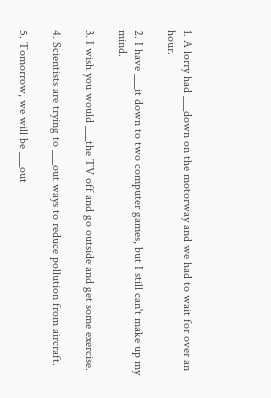1. A lorry had ___down on the motorway and we had to wait for over an hour.

2. I have ___it down to two computer games, but I still can't make up my mind.

3. I wish you would ___the TV off and go outside and get some exercise.

4. Scientists are trying to ___out ways to reduce pollution from aircraft.

5. Tomorrow, we will be ___out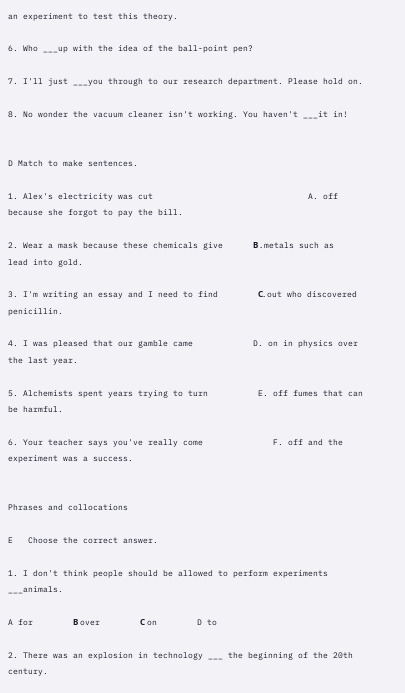an experiment to test this theory.

6. Who ___up with the idea of the ball-point pen?

7. I'll just ___you through to our research department. Please hold on.

8. No wonder the vacuum cleaner isn't working. You haven't ___it in!


D Match to make sentences.

1. Alex's electricity was cut                               A. off because she forgot to pay the bill.

2. Wear a mask because these chemicals give      В . metals such as lead into gold.

3. I'm writing an essay and I need to find        С. out who discovered penicillin.

4. I was pleased that our gamble came            D. on in physics over the last year.

5. Alchemists spent years trying to turn          E. off fumes that can be harmful.

6. Your teacher says you've really come              F. off and the experiment was a success.


Phrases and collocations

E   Choose the correct answer.

1. I don't think people should be allowed to perform experiments ___animals.

A for        В over        С on        D to

2. There was an explosion in technology ___ the beginning of the 20th century.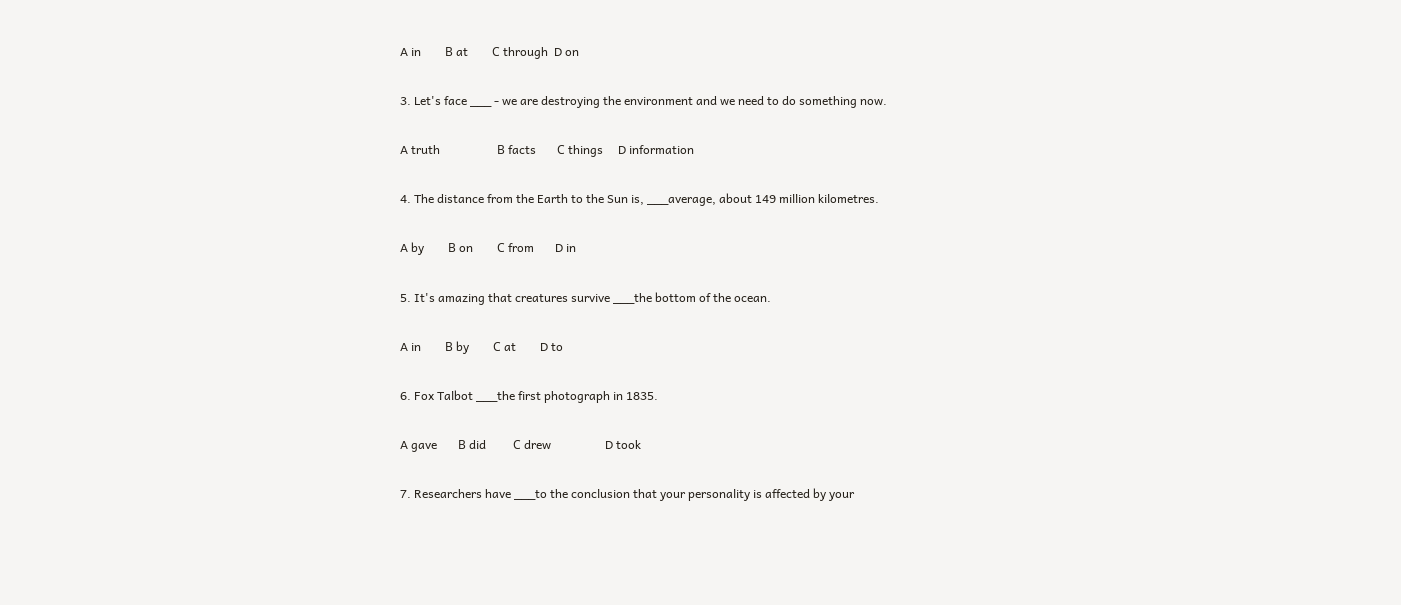A in        В at        С through  D on

3. Let's face ___ - we are destroying the environment and we need to do something now.

A truth                   В facts       С things     D information

4. The distance from the Earth to the Sun is, ___average, about 149 million kilometres.

A by        В on        С from       D in

5. It's amazing that creatures survive ___the bottom of the ocean.

A in        В by        С at        D to

6. Fox Talbot ___the first photograph in 1835.

A gave       В did         С drew                  D took

7. Researchers have ___to the conclusion that your personality is affected by your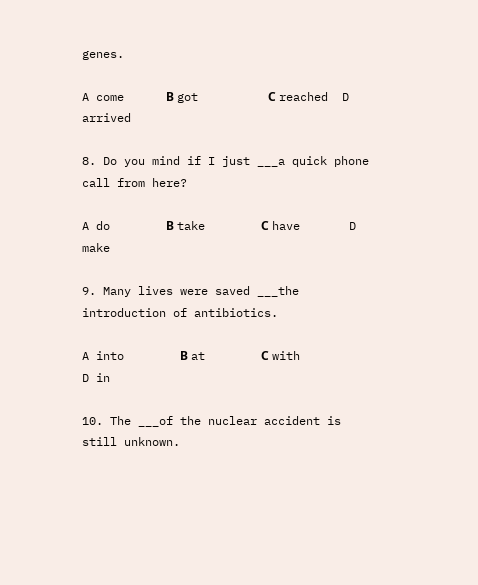genes.

A come      В got          С reached  D arrived

8. Do you mind if I just ___a quick phone call from here?

A do        В take        С have       D make

9. Many lives were saved ___the introduction of antibiotics.

A into        В at        С with        D in

10. The ___of the nuclear accident is still unknown.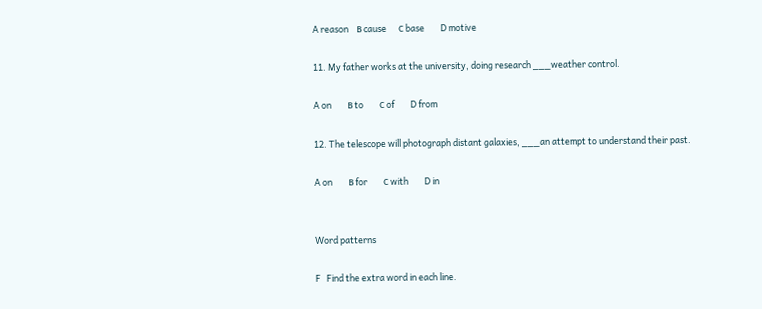A reason    В cause      С base        D motive

11. My father works at the university, doing research ___weather control.

A on        В to        С of        D from

12. The telescope will photograph distant galaxies, ___an attempt to understand their past.

A on        В for        С with        D in


Word patterns

F   Find the extra word in each line.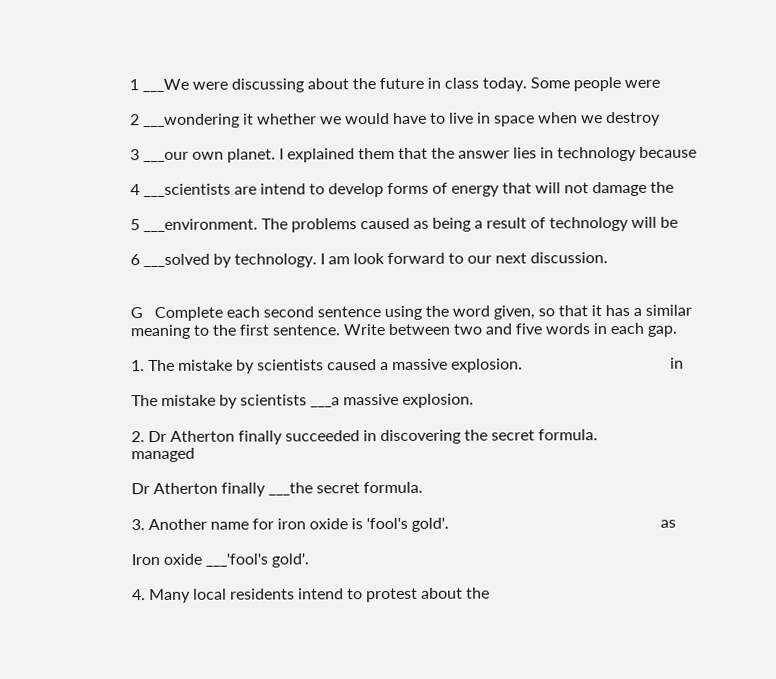1 ___We were discussing about the future in class today. Some people were

2 ___wondering it whether we would have to live in space when we destroy

3 ___our own planet. I explained them that the answer lies in technology because

4 ___scientists are intend to develop forms of energy that will not damage the

5 ___environment. The problems caused as being a result of technology will be

6 ___solved by technology. I am look forward to our next discussion.


G   Complete each second sentence using the word given, so that it has a similar meaning to the first sentence. Write between two and five words in each gap.

1. The mistake by scientists caused a massive explosion.                                     in

The mistake by scientists ___a massive explosion.

2. Dr Atherton finally succeeded in discovering the secret formula.                    managed

Dr Atherton finally ___the secret formula.

3. Another name for iron oxide is 'fool's gold'.                                                     as

Iron oxide ___'fool's gold'.

4. Many local residents intend to protest about the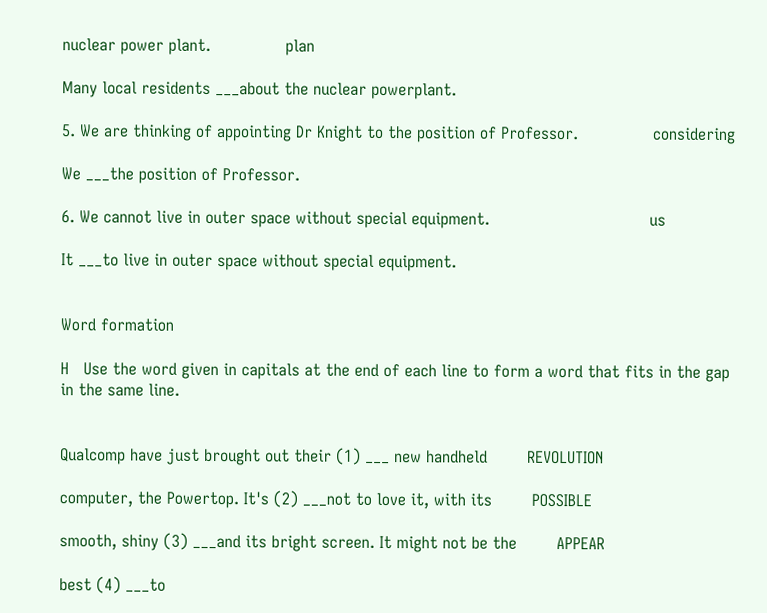nuclear power plant.               plan

Many local residents ___about the nuclear powerplant.

5. We are thinking of appointing Dr Knight to the position of Professor.               considering

We ___the position of Professor.

6. We cannot live in outer space without special equipment.                                us

It ___to live in outer space without special equipment.


Word formation

H   Use the word given in capitals at the end of each line to form a word that fits in the gap in the same line.


Qualcomp have just brought out their (1) ___ new handheld        REVOLUTION

computer, the Powertop. It's (2) ___not to love it, with its        POSSIBLE

smooth, shiny (3) ___and its bright screen. It might not be the        APPEAR

best (4) ___to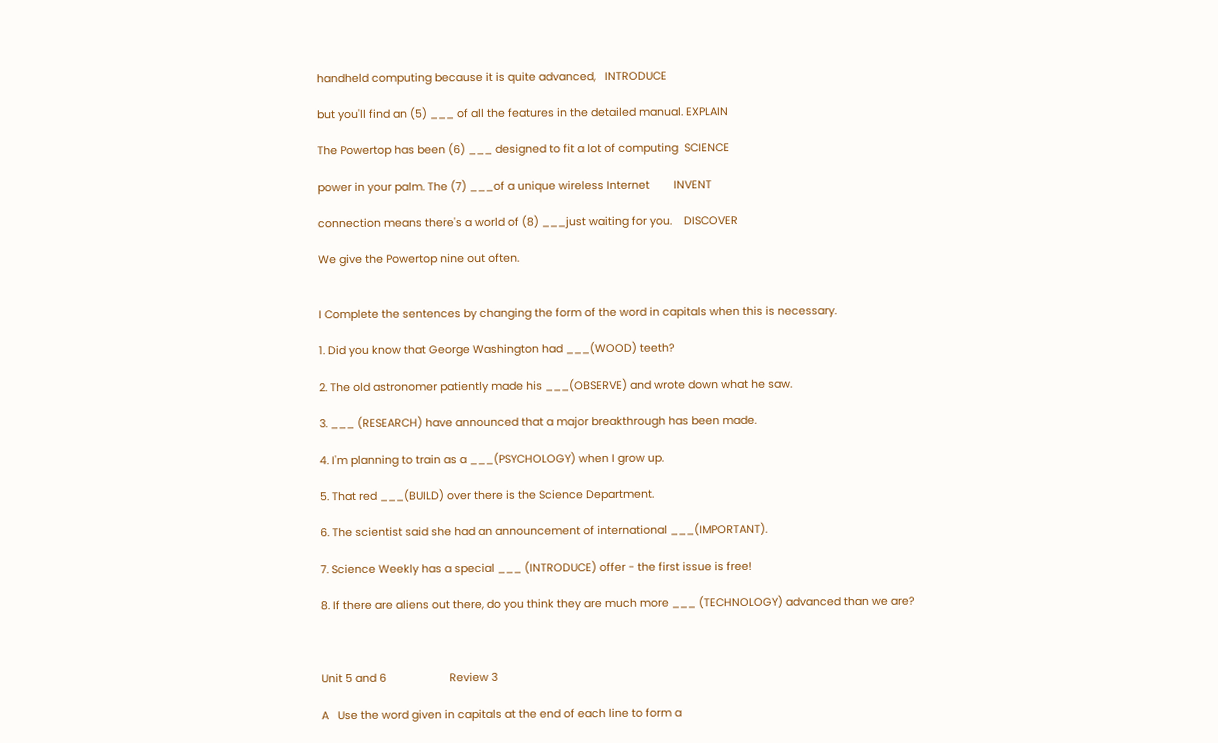handheld computing because it is quite advanced,   INTRODUCE

but you'll find an (5) ___ of all the features in the detailed manual. EXPLAIN

The Powertop has been (6) ___ designed to fit a lot of computing  SCIENCE

power in your palm. The (7) ___of a unique wireless Internet        INVENT

connection means there's a world of (8) ___just waiting for you.    DISCOVER

We give the Powertop nine out often.


I Complete the sentences by changing the form of the word in capitals when this is necessary.

1. Did you know that George Washington had ___(WOOD) teeth?

2. The old astronomer patiently made his ___(OBSERVE) and wrote down what he saw.

3. ___ (RESEARCH) have announced that a major breakthrough has been made.

4. I'm planning to train as a ___(PSYCHOLOGY) when I grow up.

5. That red ___(BUILD) over there is the Science Department.

6. The scientist said she had an announcement of international ___(IMPORTANT).

7. Science Weekly has a special ___ (INTRODUCE) offer - the first issue is free!

8. If there are aliens out there, do you think they are much more ___ (TECHNOLOGY) advanced than we are?



Unit 5 and 6                     Review 3

A   Use the word given in capitals at the end of each line to form a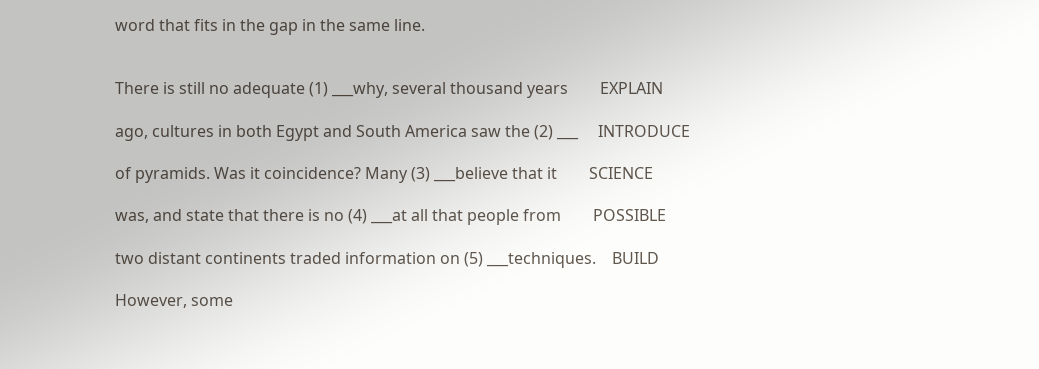word that fits in the gap in the same line.


There is still no adequate (1) ___why, several thousand years        EXPLAIN

ago, cultures in both Egypt and South America saw the (2) ___     INTRODUCE

of pyramids. Was it coincidence? Many (3) ___believe that it        SCIENCE

was, and state that there is no (4) ___at all that people from        POSSIBLE

two distant continents traded information on (5) ___techniques.    BUILD

However, some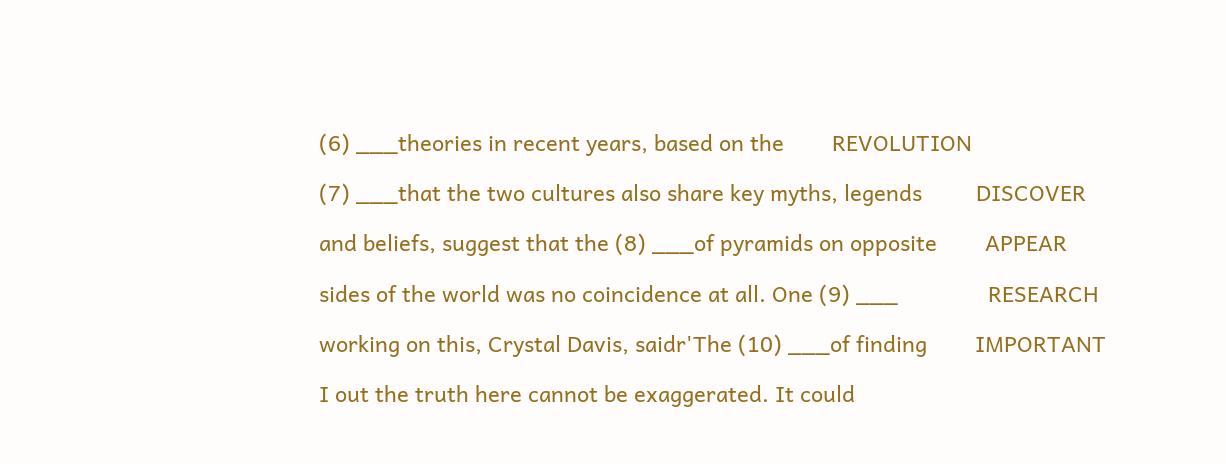(6) ___theories in recent years, based on the        REVOLUTION

(7) ___that the two cultures also share key myths, legends         DISCOVER

and beliefs, suggest that the (8) ___of pyramids on opposite        APPEAR

sides of the world was no coincidence at all. One (9) ___               RESEARCH

working on this, Crystal Davis, saidr'The (10) ___of finding        IMPORTANT

I out the truth here cannot be exaggerated. It could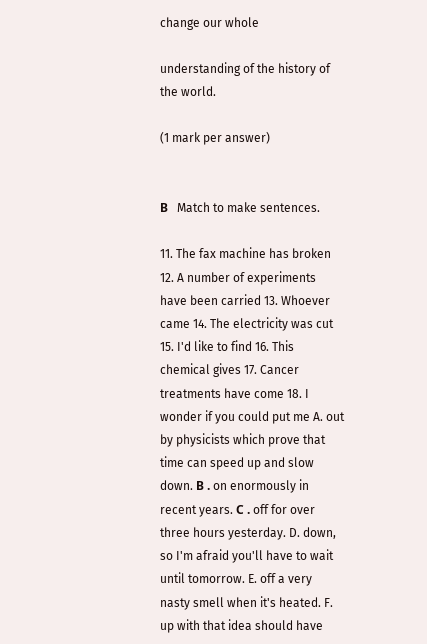change our whole

understanding of the history of the world.

(1 mark per answer)


В   Match to make sentences.

11. The fax machine has broken 12. A number of experiments have been carried 13. Whoever came 14. The electricity was cut 15. I'd like to find 16. This chemical gives 17. Cancer treatments have come 18. I wonder if you could put me A. out by physicists which prove that time can speed up and slow down. В . on enormously in recent years. С . off for over three hours yesterday. D. down, so I'm afraid you'll have to wait until tomorrow. E. off a very nasty smell when it's heated. F. up with that idea should have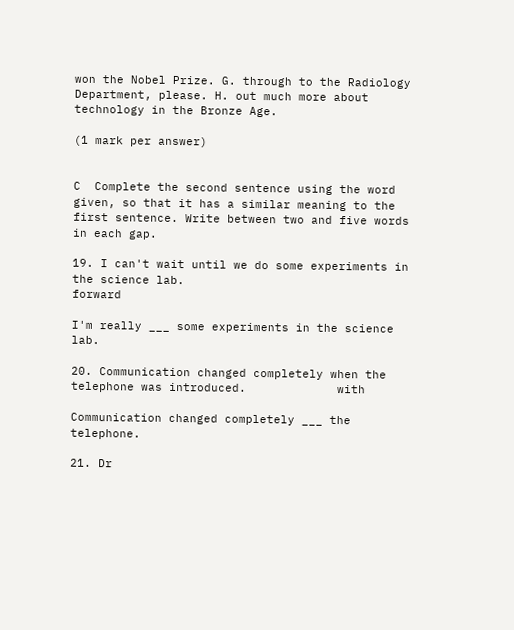won the Nobel Prize. G. through to the Radiology Department, please. H. out much more about technology in the Bronze Age.

(1 mark per answer)


C  Complete the second sentence using the word given, so that it has a similar meaning to the first sentence. Write between two and five words in each gap.

19. I can't wait until we do some experiments in the science lab.                                  forward

I'm really ___ some experiments in the science lab.

20. Communication changed completely when the telephone was introduced.             with

Communication changed completely ___ the telephone.

21. Dr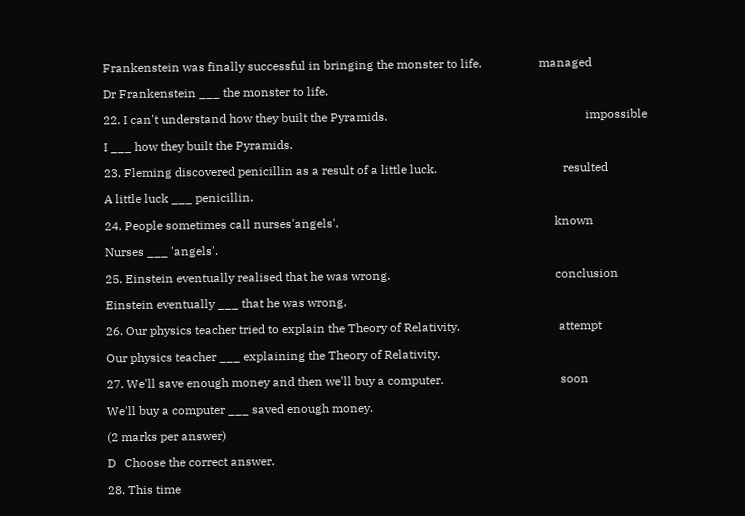Frankenstein was finally successful in bringing the monster to life.                   managed

Dr Frankenstein ___ the monster to life.

22. I can't understand how they built the Pyramids.                                                                  impossible

I ___ how they built the Pyramids.

23. Fleming discovered penicillin as a result of a little luck.                                          resulted

A little luck ___ penicillin.

24. People sometimes call nurses'angels'.                                                                        known

Nurses ___ 'angels'.

25. Einstein eventually realised that he was wrong.                                                       conclusion

Einstein eventually ___ that he was wrong.

26. Our physics teacher tried to explain the Theory of Relativity.                                 attempt

Our physics teacher ___ explaining the Theory of Relativity.

27. We'll save enough money and then we'll buy a computer.                                       soon

We'll buy a computer ___ saved enough money.

(2 marks per answer)

D   Choose the correct answer.

28. This time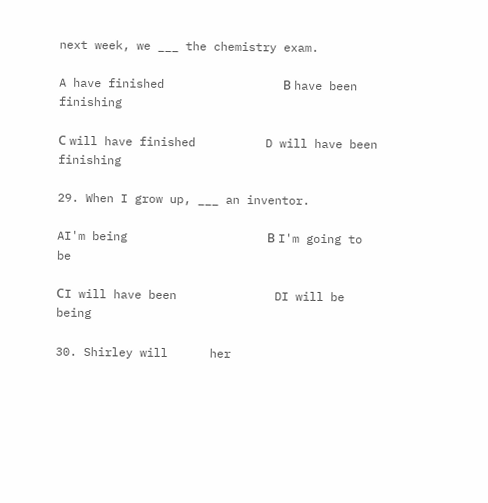next week, we ___ the chemistry exam.

A have finished                 В have been finishing

С will have finished          D will have been finishing

29. When I grow up, ___ an inventor.

AI'm being                    В I'm going to be

СI will have been              DI will be being

30. Shirley will      her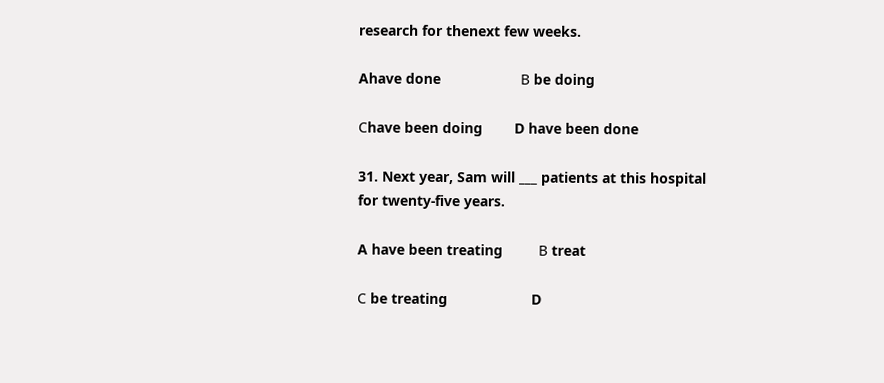research for thenext few weeks.

Ahave done                    В be doing

Сhave been doing        D have been done

31. Next year, Sam will ___ patients at this hospital for twenty-five years.

A have been treating         В treat

С be treating                     D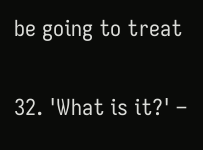be going to treat

32. 'What is it?' –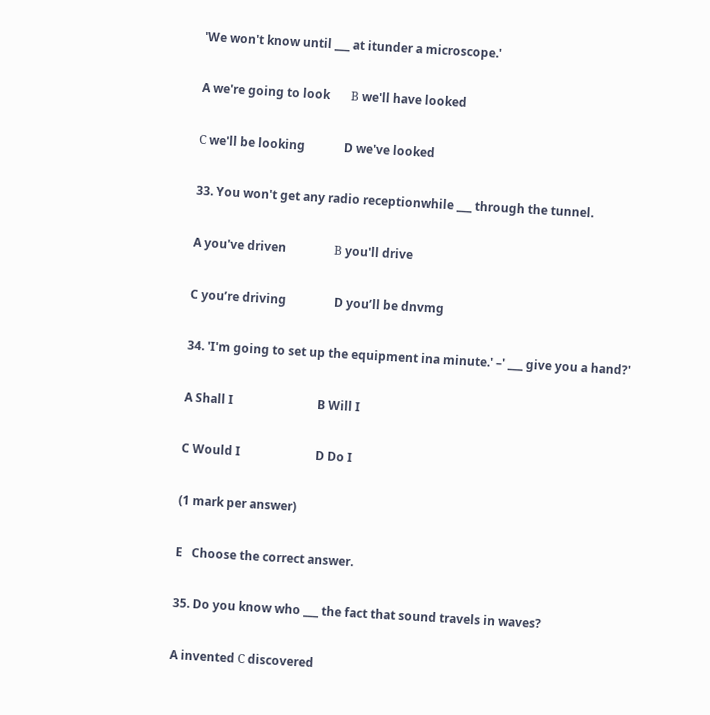'We won't know until ___ at itunder a microscope.'

A we're going to look       В we'll have looked

С we'll be looking             D we've looked

33. You won't get any radio receptionwhile ___ through the tunnel.

A you've driven                В you'll drive

C you’re driving                D you’ll be dnvmg

34. 'I'm going to set up the equipment ina minute.' –' ___ give you a hand?'

A Shall I                            B Will I

C Would I                         D Do I

(1 mark per answer)

E   Choose the correct answer.

35. Do you know who ___ the fact that sound travels in waves?

A invented С discovered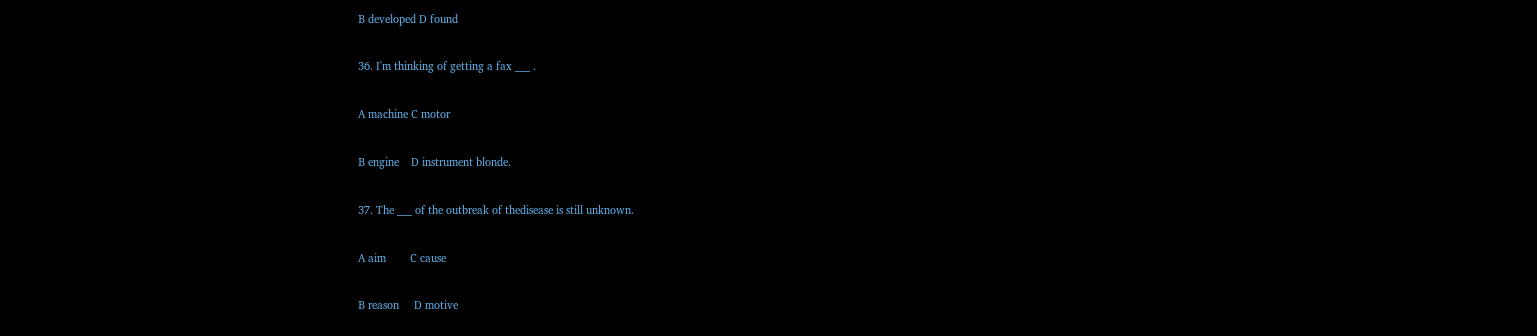В developed D found

36. I'm thinking of getting a fax ___ .

A machine С motor

В engine    D instrument blonde.

37. The ___ of the outbreak of thedisease is still unknown.

A aim        С cause

В reason     D motive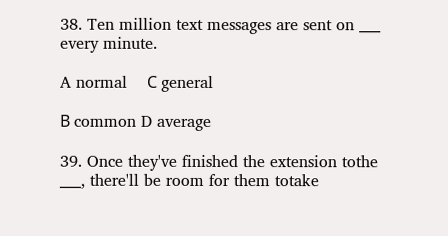38. Ten million text messages are sent on ___ every minute.

A normal    С general

В common D average

39. Once they've finished the extension tothe ___, there'll be room for them totake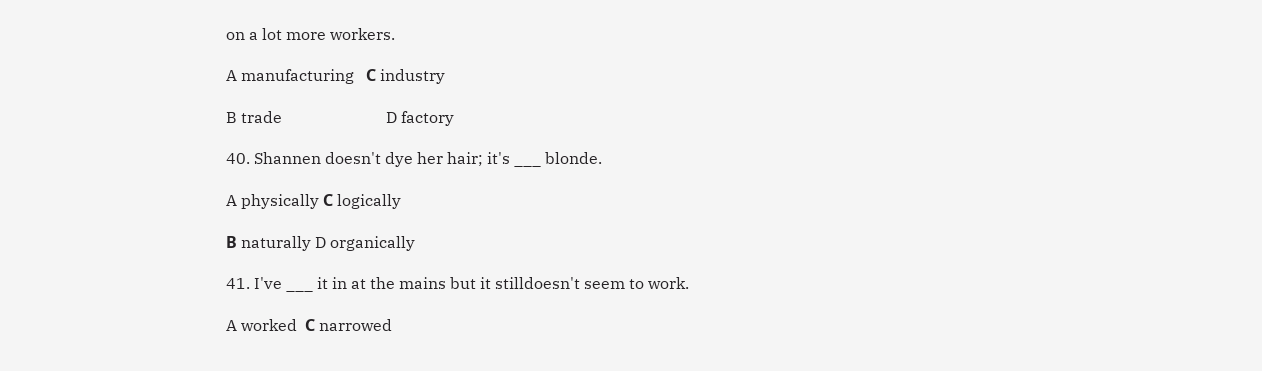on a lot more workers.

A manufacturing   С industry

B trade                          D factory

40. Shannen doesn't dye her hair; it's ___ blonde.

A physically С logically

В naturally D organically

41. I've ___ it in at the mains but it stilldoesn't seem to work.

A worked  С narrowed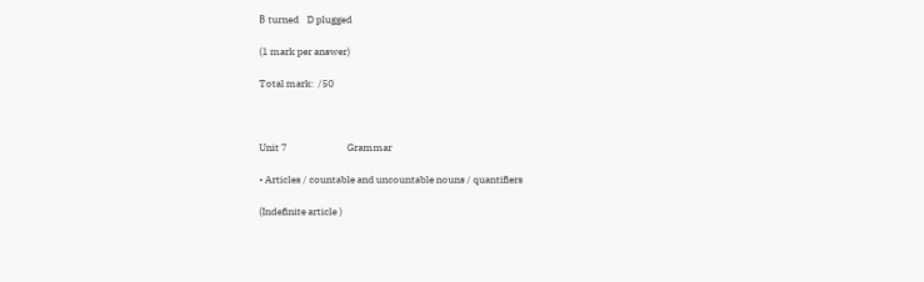В turned    D plugged

(1 mark per answer)

Total mark:  /50



Unit 7                              Grammar

• Articles / countable and uncountable nouns / quantifiers

(Indefinite article )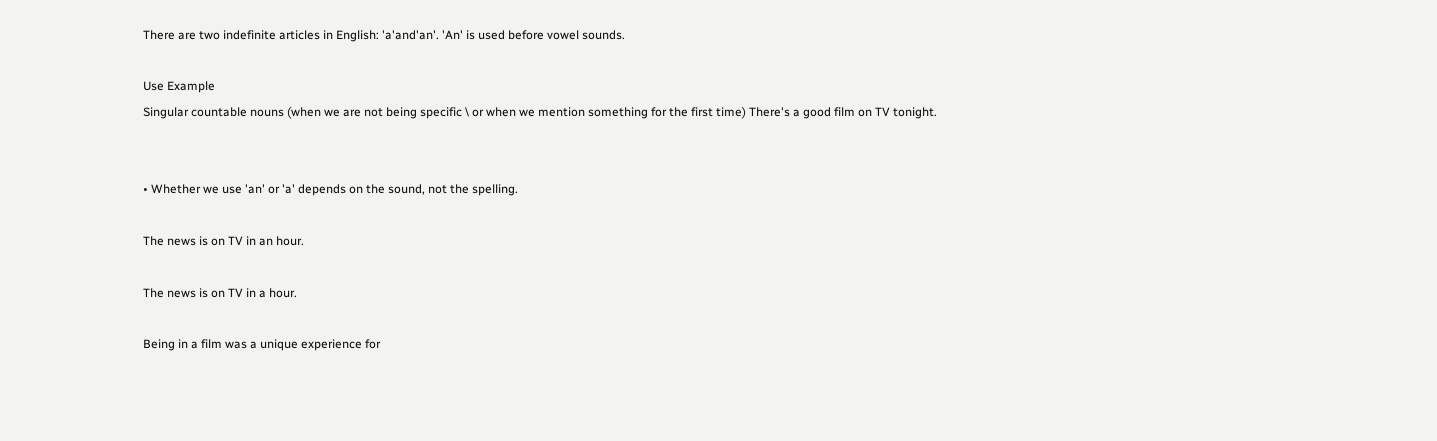There are two indefinite articles in English: 'a'and'an'. 'An' is used before vowel sounds.

Use Example
Singular countable nouns (when we are not being specific \ or when we mention something for the first time) There's a good film on TV tonight.


• Whether we use 'an' or 'a' depends on the sound, not the spelling.

The news is on TV in an hour.

The news is on TV in a hour.

Being in a film was a unique experience for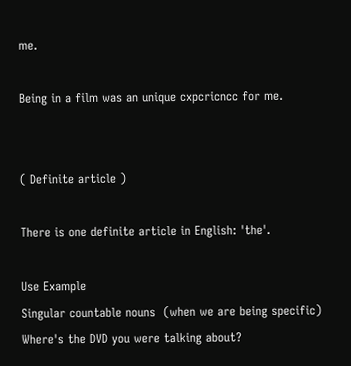me.

Being in a film was an unique cxpcricncc for me.


( Definite article )

There is one definite article in English: 'the'.

Use Example
Singular countable nouns  (when we are being specific) Where's the DVD you were talking about?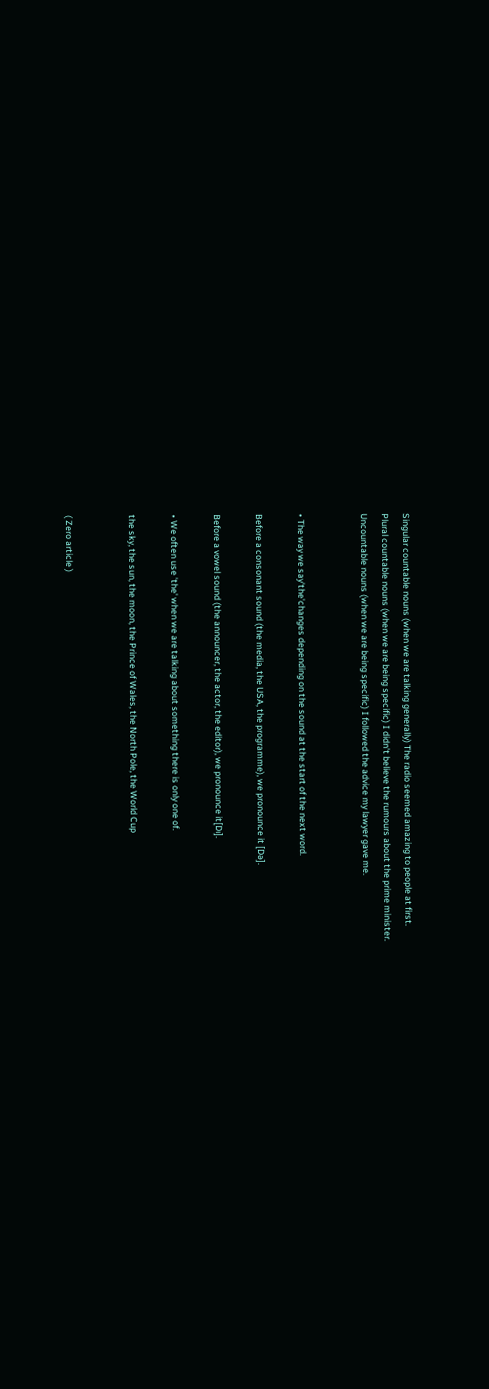Singular countable nouns (when we are talking generally) The radio seemed amazing to people at first.
Plural countable nouns (when we are being specific) I didn't believe the rumours about the prime minister.
Uncountable nouns (when we are being specific) I followed the advice my lawyer gave me.


• The way we say'the'changes depending on the sound at the start of the next word.

Before a consonant sound (the media, the USA, the programme), we pronounce it [Də].

Before a vowel sound (the announcer, the actor, the editor), we pronounce it[Dı].

• We often use 'the' when we are talking about something there is only one of.

the sky, the sun, the moon, the Prince of Wales, the North Pole, the World Cup


( Zero article )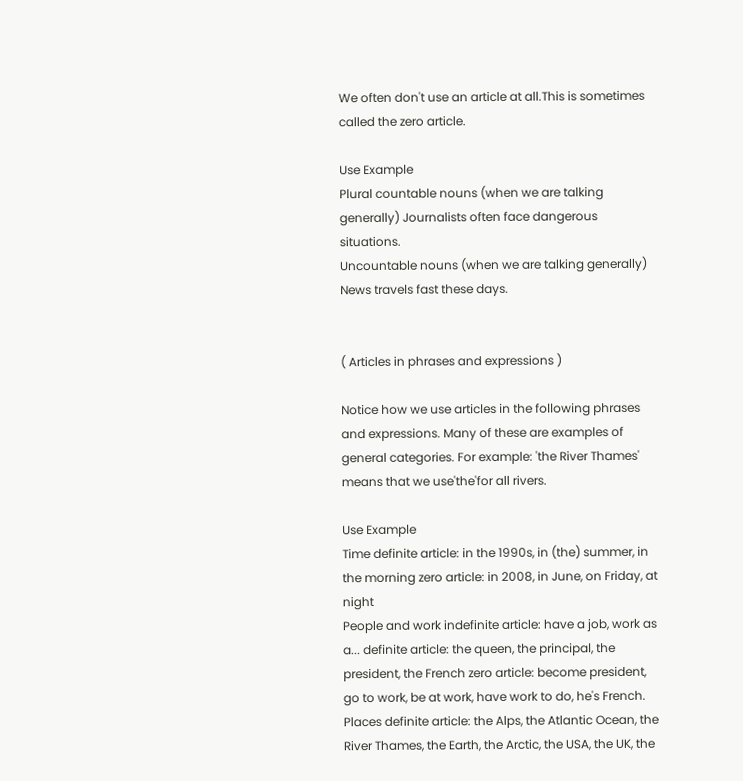We often don't use an article at all.This is sometimes called the zero article.

Use Example
Plural countable nouns (when we are talking generally) Journalists often face dangerous situations.
Uncountable nouns (when we are talking generally) News travels fast these days.


( Articles in phrases and expressions )

Notice how we use articles in the following phrases and expressions. Many of these are examples of general categories. For example: 'the River Thames' means that we use'the'for all rivers.

Use Example
Time definite article: in the 1990s, in (the) summer, in the morning zero article: in 2008, in June, on Friday, at night
People and work indefinite article: have a job, work as a... definite article: the queen, the principal, the president, the French zero article: become president, go to work, be at work, have work to do, he's French.
Places definite article: the Alps, the Atlantic Ocean, the River Thames, the Earth, the Arctic, the USA, the UK, the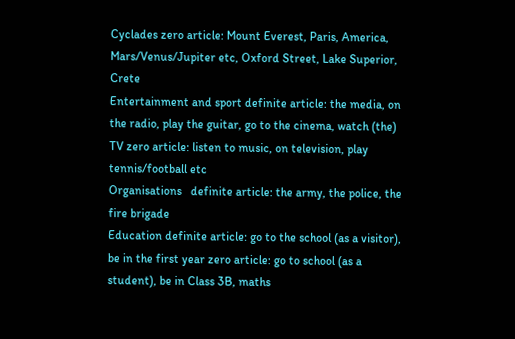Cyclades zero article: Mount Everest, Paris, America, Mars/Venus/Jupiter etc, Oxford Street, Lake Superior, Crete
Entertainment and sport definite article: the media, on the radio, play the guitar, go to the cinema, watch (the) TV zero article: listen to music, on television, play tennis/football etc
Organisations   definite article: the army, the police, the fire brigade
Education definite article: go to the school (as a visitor), be in the first year zero article: go to school (as a student), be in Class 3B, maths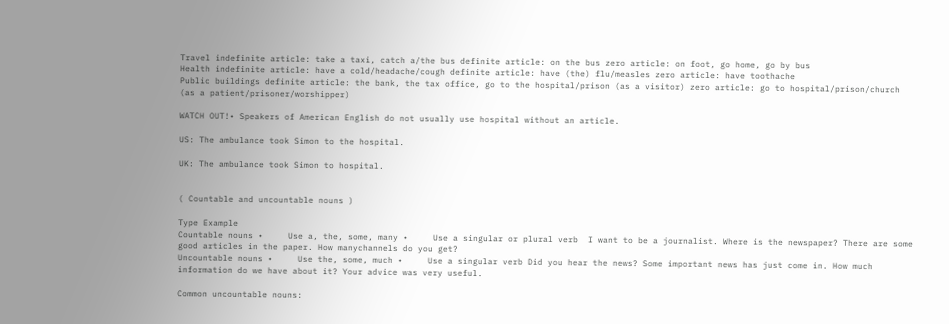Travel indefinite article: take a taxi, catch a/the bus definite article: on the bus zero article: on foot, go home, go by bus
Health indefinite article: have a cold/headache/cough definite article: have (the) flu/measles zero article: have toothache
Public buildings definite article: the bank, the tax office, go to the hospital/prison (as a visitor) zero article: go to hospital/prison/church (as a patient/prisoner/worshipper)

WATCH OUT!• Speakers of American English do not usually use hospital without an article.

US: The ambulance took Simon to the hospital.

UK: The ambulance took Simon to hospital.


( Countable and uncountable nouns )

Type Example
Countable nouns •     Use a, the, some, many •     Use a singular or plural verb  I want to be a journalist. Where is the newspaper? There are some good articles in the paper. How manychannels do you get?
Uncountable nouns •     Use the, some, much •     Use a singular verb Did you hear the news? Some important news has just come in. How much information do we have about it? Your advice was very useful.

Common uncountable nouns: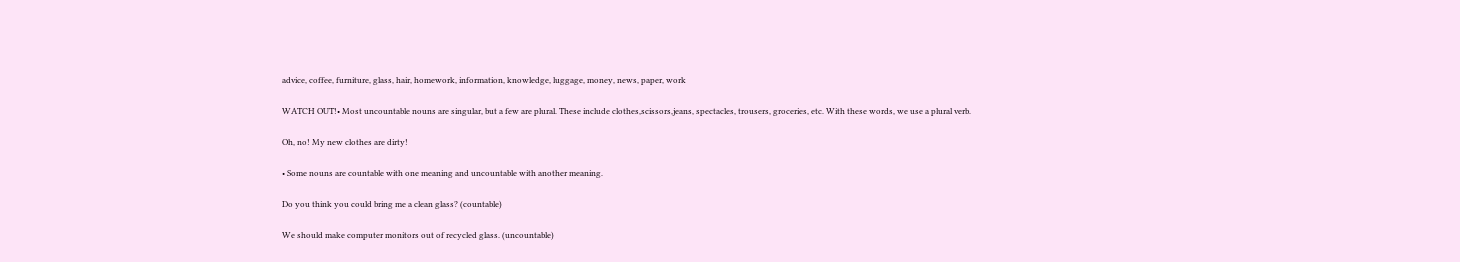advice, coffee, furniture, glass, hair, homework, information, knowledge, luggage, money, news, paper, work

WATCH OUT!• Most uncountable nouns are singular, but a few are plural. These include clothes,scissors,jeans, spectacles, trousers, groceries, etc. With these words, we use a plural verb.

Oh, no! My new clothes are dirty!

• Some nouns are countable with one meaning and uncountable with another meaning.

Do you think you could bring me a clean glass? (countable)

We should make computer monitors out of recycled glass. (uncountable)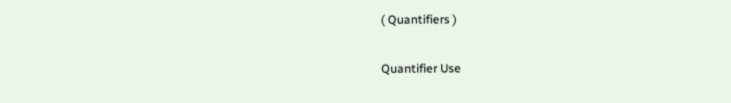( Quantifiers )

Quantifier Use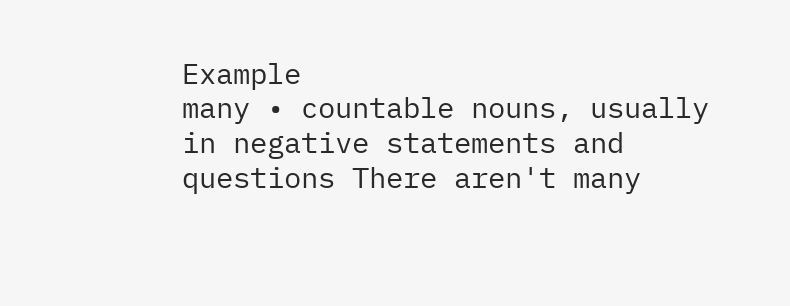Example
many • countable nouns, usually in negative statements and questions There aren't many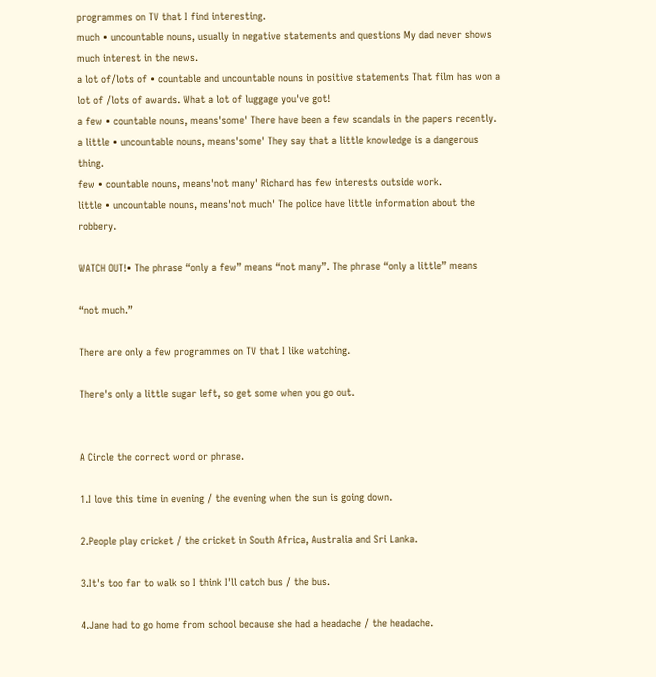programmes on TV that I find interesting.
much • uncountable nouns, usually in negative statements and questions My dad never shows much interest in the news.
a lot of/lots of • countable and uncountable nouns in positive statements That film has won a lot of /lots of awards. What a lot of luggage you've got!
a few • countable nouns, means'some' There have been a few scandals in the papers recently.
a little • uncountable nouns, means'some' They say that a little knowledge is a dangerous thing.
few • countable nouns, means'not many' Richard has few interests outside work.
little • uncountable nouns, means'not much' The police have little information about the robbery.

WATCH OUT!• The phrase “only a few” means “not many”. The phrase “only a little” means

“not much.”

There are only a few programmes on TV that I like watching.

There's only a little sugar left, so get some when you go out.


A Circle the correct word or phrase.

1.I love this time in evening / the evening when the sun is going down.

2.People play cricket / the cricket in South Africa, Australia and Sri Lanka.

3.It's too far to walk so I think I'll catch bus / the bus.

4.Jane had to go home from school because she had a headache / the headache.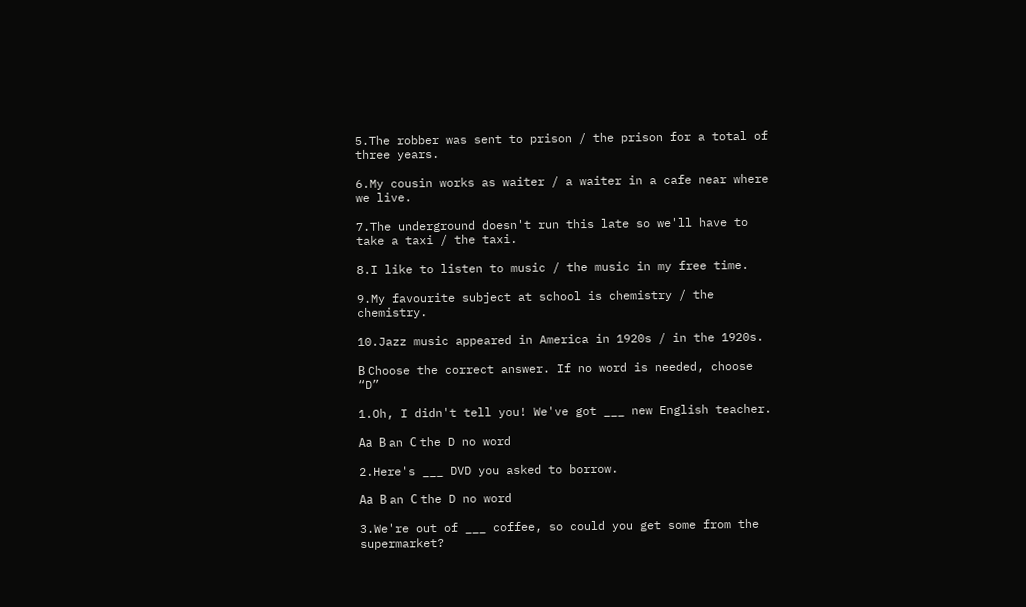5.The robber was sent to prison / the prison for a total of three years.

6.My cousin works as waiter / a waiter in a cafe near where we live.

7.The underground doesn't run this late so we'll have to take a taxi / the taxi.

8.I like to listen to music / the music in my free time.

9.My favourite subject at school is chemistry / the chemistry.

10.Jazz music appeared in America in 1920s / in the 1920s.

В Choose the correct answer. If no word is needed, choose “D”

1.Oh, I didn't tell you! We've got ___ new English teacher.

Аа  В an С the D no word

2.Here's ___ DVD you asked to borrow.

Аа  В an С the D no word

3.We're out of ___ coffee, so could you get some from the supermarket?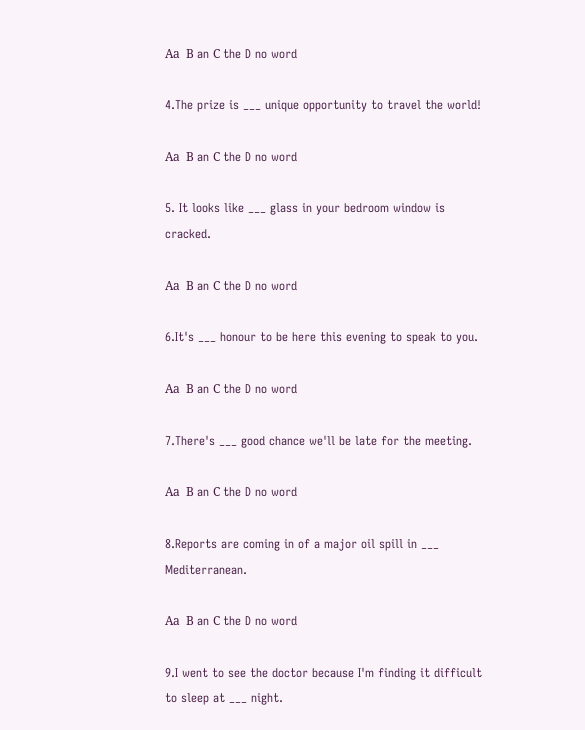Аа  В an С the D no word

4.The prize is ___ unique opportunity to travel the world!

Аа  В an С the D no word

5. It looks like ___ glass in your bedroom window is cracked.

Аа  В an С the D no word

6.It's ___ honour to be here this evening to speak to you.

Аа  В an С the D no word

7.There's ___ good chance we'll be late for the meeting.

Аа  В an С the D no word

8.Reports are coming in of a major oil spill in ___ Mediterranean.

Аа  В an С the D no word

9.I went to see the doctor because I'm finding it difficult to sleep at ___ night.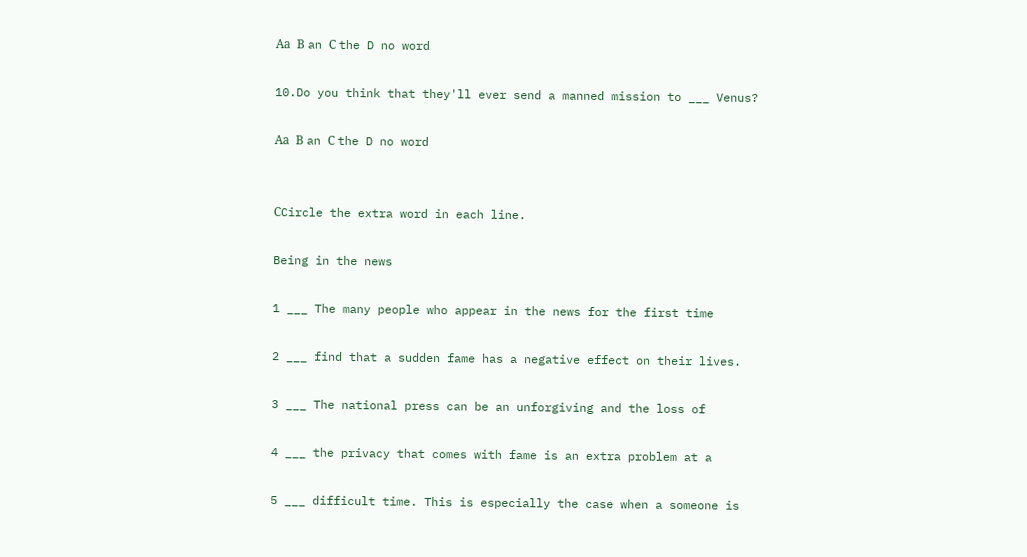Аа  В an С the D no word

10.Do you think that they'll ever send a manned mission to ___ Venus?

Аа  В an С the D no word


СCircle the extra word in each line.

Being in the news

1 ___ The many people who appear in the news for the first time

2 ___ find that a sudden fame has a negative effect on their lives.

3 ___ The national press can be an unforgiving and the loss of

4 ___ the privacy that comes with fame is an extra problem at a

5 ___ difficult time. This is especially the case when a someone is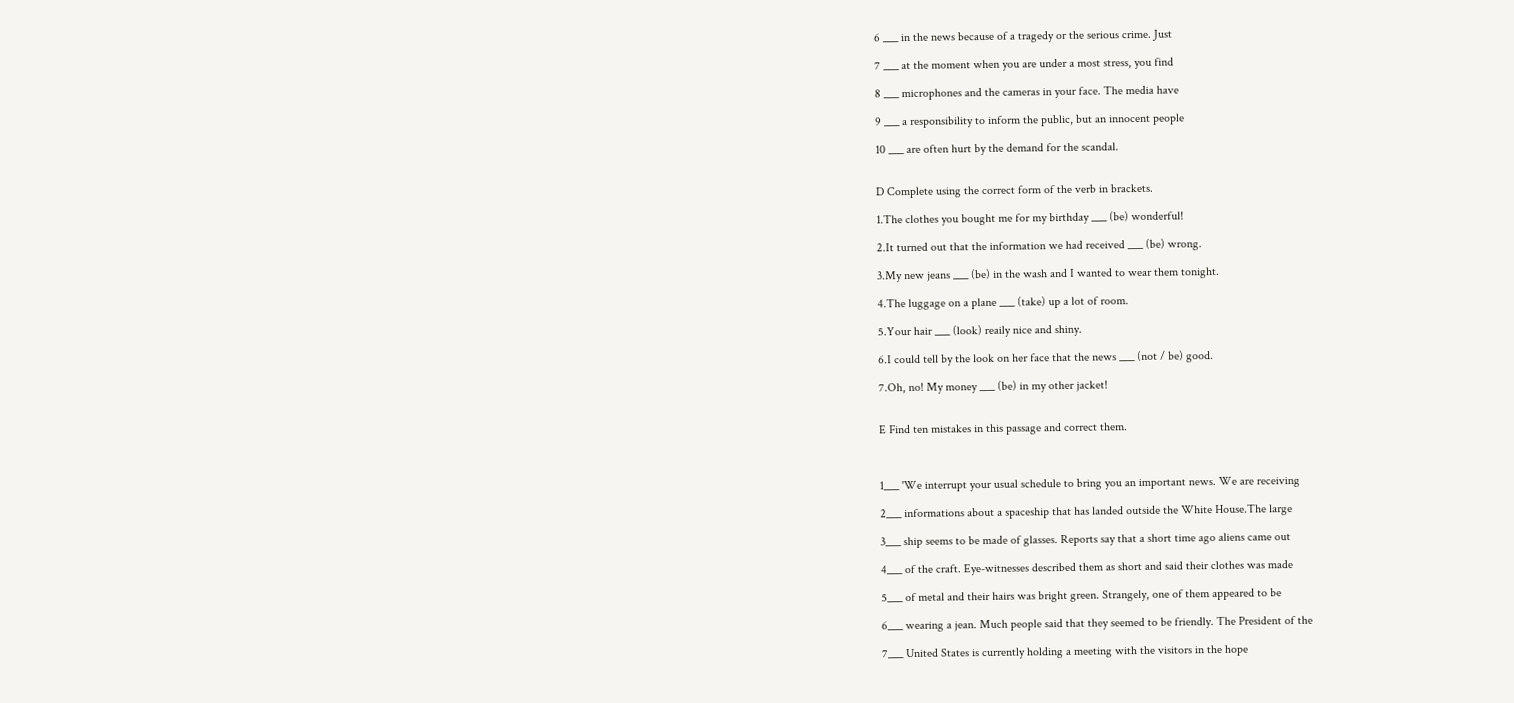6 ___ in the news because of a tragedy or the serious crime. Just

7 ___ at the moment when you are under a most stress, you find

8 ___ microphones and the cameras in your face. The media have

9 ___ a responsibility to inform the public, but an innocent people

10 ___ are often hurt by the demand for the scandal.


D Complete using the correct form of the verb in brackets.

1.The clothes you bought me for my birthday ___ (be) wonderful!

2.It turned out that the information we had received ___ (be) wrong.

3.My new jeans ___ (be) in the wash and I wanted to wear them tonight.

4.The luggage on a plane ___ (take) up a lot of room.

5.Your hair ___ (look) reaily nice and shiny.

6.I could tell by the look on her face that the news ___ (not / be) good.

7.Oh, no! My money ___ (be) in my other jacket!


E Find ten mistakes in this passage and correct them.



1___ 'We interrupt your usual schedule to bring you an important news. We are receiving

2___ informations about a spaceship that has landed outside the White House.The large

3___ ship seems to be made of glasses. Reports say that a short time ago aliens came out

4___ of the craft. Eye-witnesses described them as short and said their clothes was made

5___ of metal and their hairs was bright green. Strangely, one of them appeared to be

6___ wearing a jean. Much people said that they seemed to be friendly. The President of the

7___ United States is currently holding a meeting with the visitors in the hope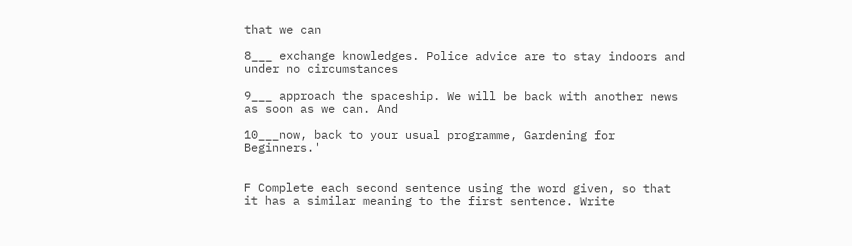that we can

8___ exchange knowledges. Police advice are to stay indoors and under no circumstances

9___ approach the spaceship. We will be back with another news as soon as we can. And

10___now, back to your usual programme, Gardening for Beginners.'


F Complete each second sentence using the word given, so that it has a similar meaning to the first sentence. Write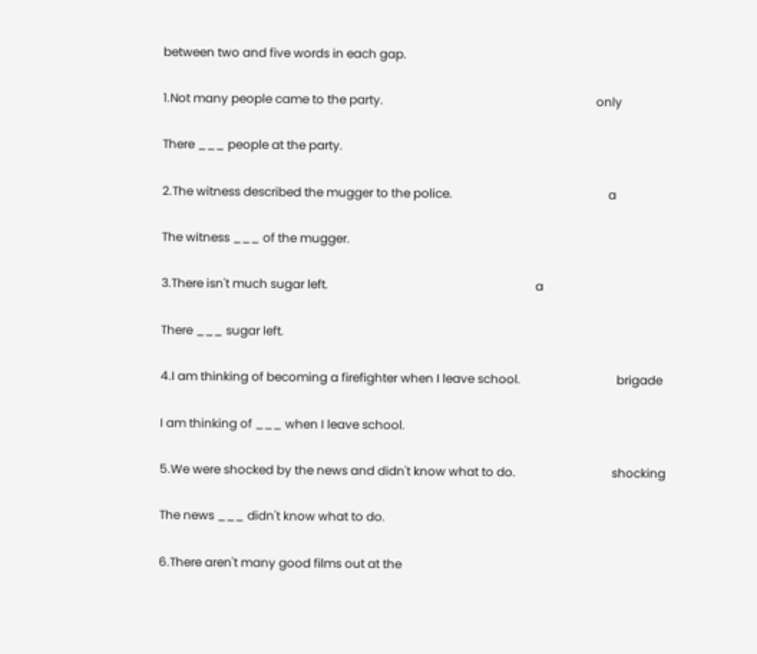between two and five words in each gap.

1.Not many people came to the party.                                                                       only

There ___ people at the party.

2.The witness described the mugger to the police.                                                    a

The witness ___ of the mugger.

3.There isn't much sugar left.                                                                     a

There ___ sugar left.

4.I am thinking of becoming a firefighter when I leave school.                                brigade

I am thinking of ___ when I leave school.

5.We were shocked by the news and didn't know what to do.                                shocking

The news ___ didn't know what to do.

6.There aren't many good films out at the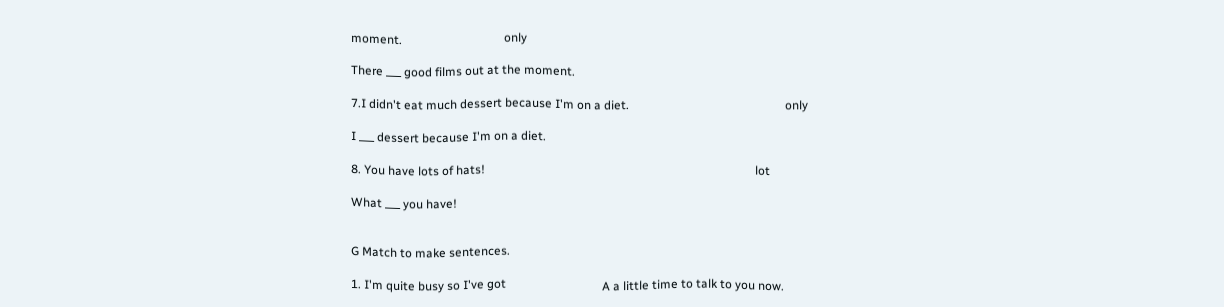moment.                                  only

There ___ good films out at the moment.

7.I didn't eat much dessert because I'm on a diet.                                                    only

I ___ dessert because I'm on a diet.

8. You have lots of hats!                                                                                          lot

What ___ you have!


G Match to make sentences.

1. I'm quite busy so I've got                                A a little time to talk to you now.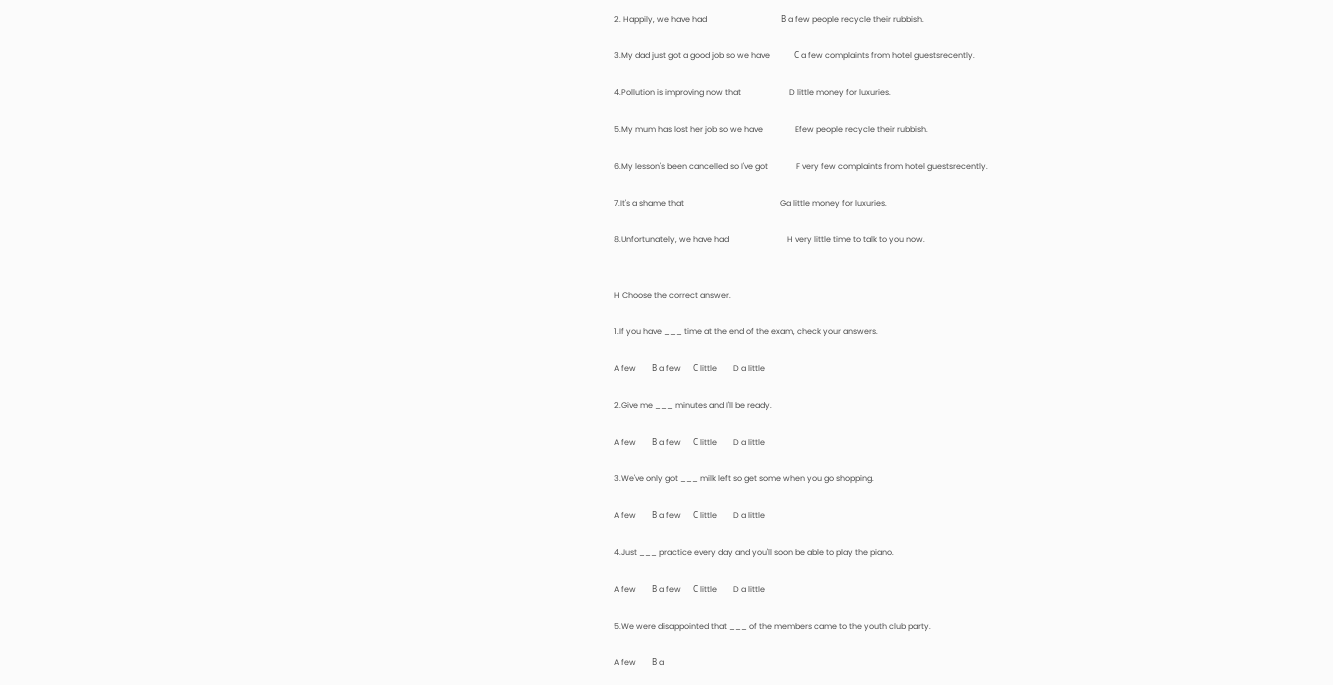2. Happily, we have had                                     В a few people recycle their rubbish.

3.My dad just got a good job so we have            С a few complaints from hotel guestsrecently.

4.Pollution is improving now that                        D little money for luxuries.

5.My mum has lost her job so we have                Efew people recycle their rubbish.

6.My lesson's been cancelled so I've got              F very few complaints from hotel guestsrecently.

7.It's a shame that                                                Ga little money for luxuries.

8.Unfortunately, we have had                             H very little time to talk to you now.


H Choose the correct answer.

1.If you have ___ time at the end of the exam, check your answers.

A few        В a few      С little        D a little

2.Give me ___ minutes and I'll be ready.

A few        В a few      С little        D a little

3.We've only got ___ milk left so get some when you go shopping.

A few        В a few      С little        D a little

4.Just ___ practice every day and you'll soon be able to play the piano.

A few        В a few      С little        D a little

5.We were disappointed that ___ of the members came to the youth club party.

A few        В a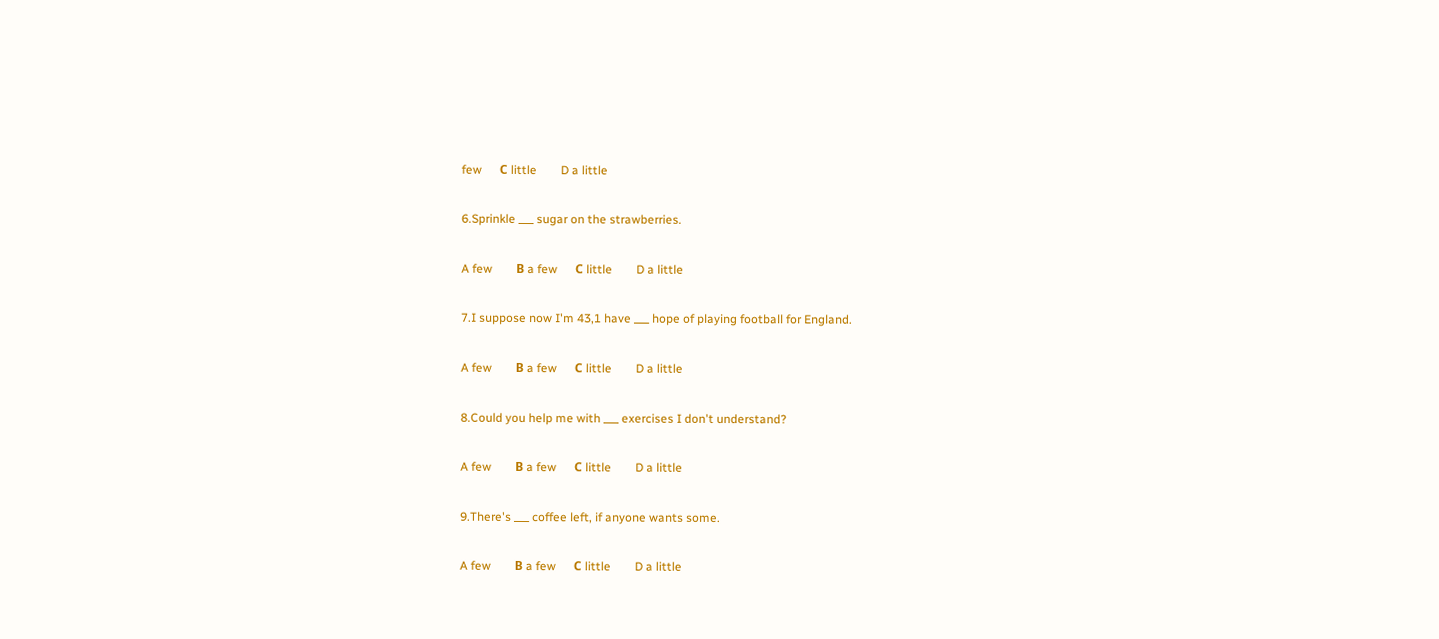few      С little        D a little

6.Sprinkle ___ sugar on the strawberries.

A few        В a few      С little        D a little

7.I suppose now I'm 43,1 have ___ hope of playing football for England.

A few        В a few      С little        D a little

8.Could you help me with ___ exercises I don't understand?

A few        В a few      С little        D a little

9.There's ___ coffee left, if anyone wants some.

A few        В a few      С little        D a little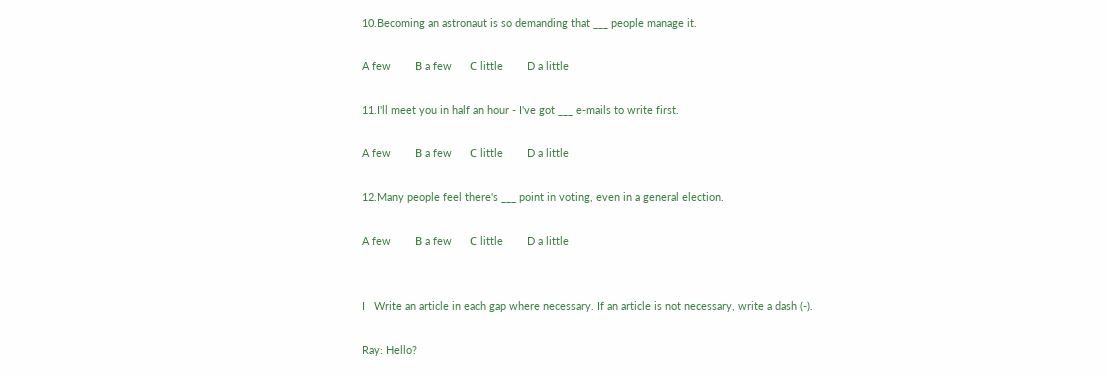10.Becoming an astronaut is so demanding that ___ people manage it.

A few        В a few      С little        D a little

11.I'll meet you in half an hour - I've got ___ e-mails to write first.

A few        В a few      С little        D a little

12.Many people feel there's ___ point in voting, even in a general election.

A few        В a few      С little        D a little


I   Write an article in each gap where necessary. If an article is not necessary, write a dash (-).

Ray: Hello?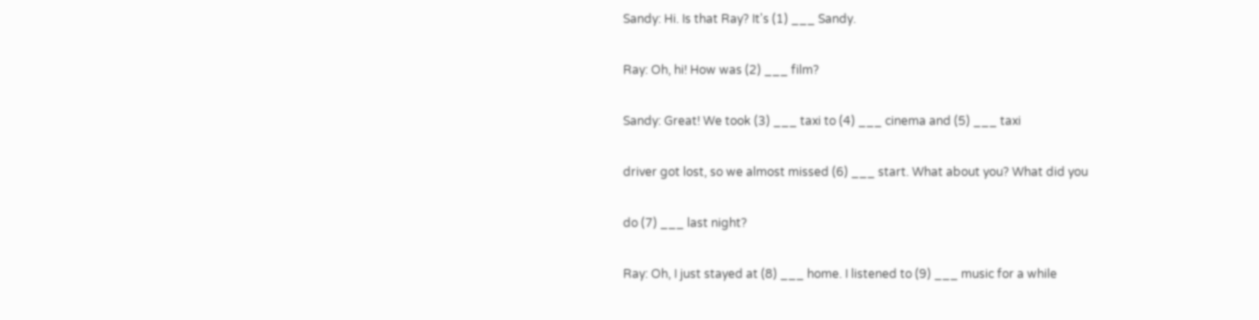Sandy: Hi. Is that Ray? It's (1) ___ Sandy.

Ray: Oh, hi! How was (2) ___ film?

Sandy: Great! We took (3) ___ taxi to (4) ___ cinema and (5) ___ taxi

driver got lost, so we almost missed (6) ___ start. What about you? What did you

do (7) ___ last night?

Ray: Oh, I just stayed at (8) ___ home. I listened to (9) ___ music for a while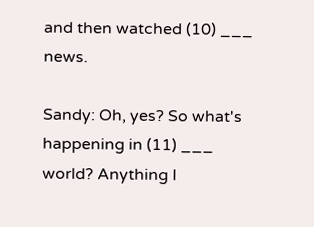and then watched (10) ___ news.

Sandy: Oh, yes? So what's happening in (11) ___ world? Anything I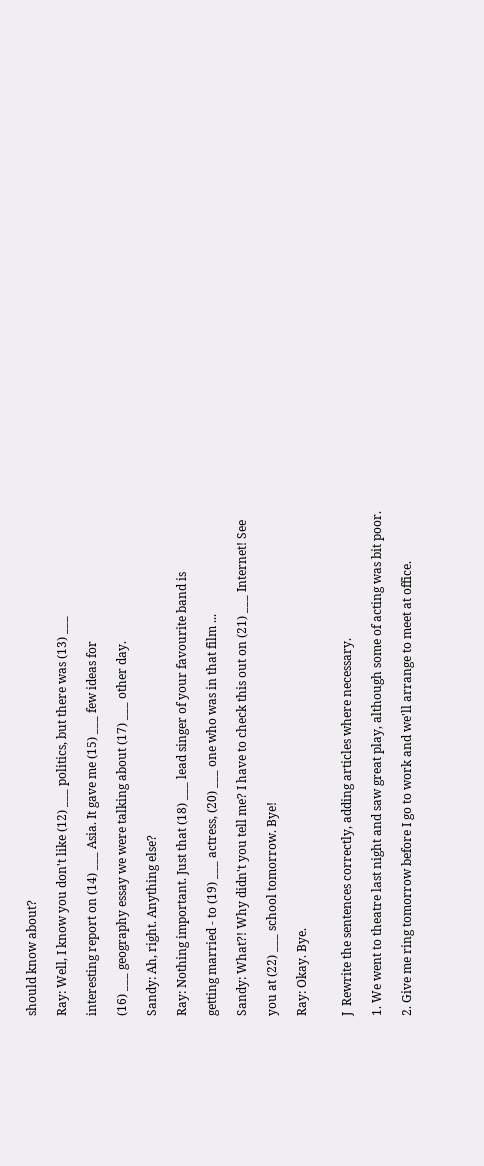should know about?

Ray: Well, I know you don't like (12) ___ politics, but there was (13) ___

interesting report on (14) ___ Asia. It gave me (15) ___ few ideas for

(16) ___ geography essay we were talking about (17) ___ other day.

Sandy: Ah, right. Anything else?

Ray: Nothing important. Just that (18) ___ lead singer of your favourite band is

getting married - to (19) ___ actress, (20) ___ one who was in that film ...

Sandy: What?! Why didn't you tell me? I have to check this out on (21) ___ Internet! See

you at (22) ___ school tomorrow. Bye!

Ray: Okay. Bye.


J  Rewrite the sentences correctly, adding articles where necessary.

1. We went to theatre last night and saw great play, although some of acting was bit poor.

2. Give me ring tomorrow before I go to work and we'll arrange to meet at office.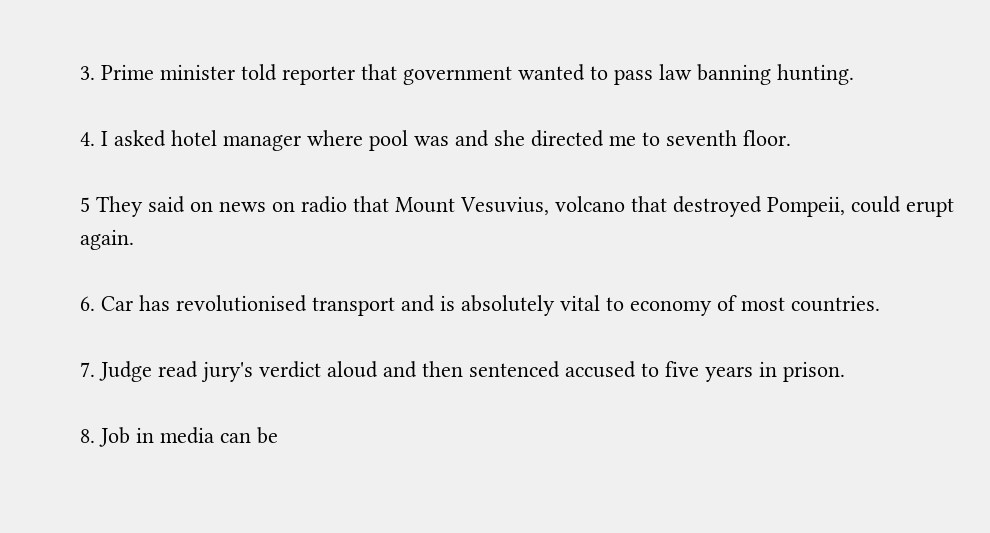3. Prime minister told reporter that government wanted to pass law banning hunting.

4. I asked hotel manager where pool was and she directed me to seventh floor.

5 They said on news on radio that Mount Vesuvius, volcano that destroyed Pompeii, could erupt again.

6. Car has revolutionised transport and is absolutely vital to economy of most countries.

7. Judge read jury's verdict aloud and then sentenced accused to five years in prison.

8. Job in media can be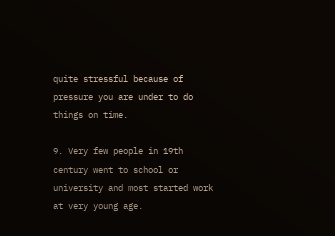quite stressful because of pressure you are under to do things on time.

9. Very few people in 19th century went to school or university and most started work at very young age.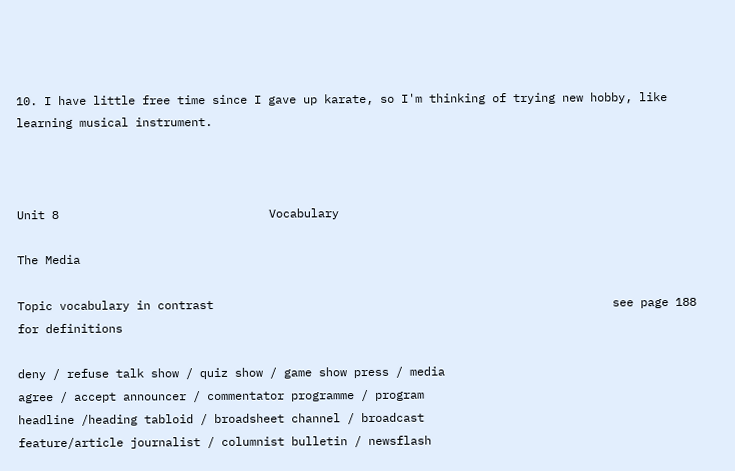10. I have little free time since I gave up karate, so I'm thinking of trying new hobby, like learning musical instrument.



Unit 8                              Vocabulary

The Media

Topic vocabulary in contrast                                                         see page 188 for definitions

deny / refuse talk show / quiz show / game show press / media
agree / accept announcer / commentator programme / program
headline /heading tabloid / broadsheet channel / broadcast
feature/article journalist / columnist bulletin / newsflash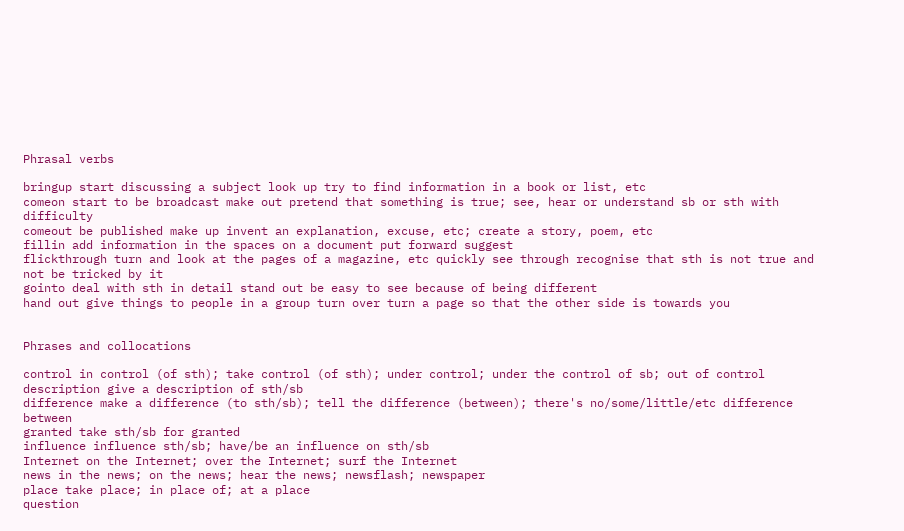Phrasal verbs

bringup start discussing a subject look up try to find information in a book or list, etc
comeon start to be broadcast make out pretend that something is true; see, hear or understand sb or sth with difficulty
comeout be published make up invent an explanation, excuse, etc; create a story, poem, etc
fillin add information in the spaces on a document put forward suggest
flickthrough turn and look at the pages of a magazine, etc quickly see through recognise that sth is not true and not be tricked by it
gointo deal with sth in detail stand out be easy to see because of being different
hand out give things to people in a group turn over turn a page so that the other side is towards you


Phrases and collocations

control in control (of sth); take control (of sth); under control; under the control of sb; out of control
description give a description of sth/sb
difference make a difference (to sth/sb); tell the difference (between); there's no/some/little/etc difference between
granted take sth/sb for granted
influence influence sth/sb; have/be an influence on sth/sb
Internet on the Internet; over the Internet; surf the Internet
news in the news; on the news; hear the news; newsflash; newspaper
place take place; in place of; at a place
question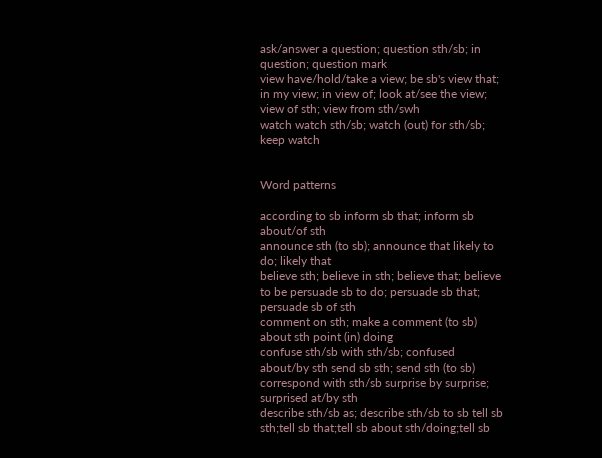ask/answer a question; question sth/sb; in question; question mark
view have/hold/take a view; be sb's view that; in my view; in view of; look at/see the view; view of sth; view from sth/swh
watch watch sth/sb; watch (out) for sth/sb; keep watch


Word patterns

according to sb inform sb that; inform sb about/of sth
announce sth (to sb); announce that likely to do; likely that
believe sth; believe in sth; believe that; believe to be persuade sb to do; persuade sb that; persuade sb of sth
comment on sth; make a comment (to sb) about sth point (in) doing
confuse sth/sb with sth/sb; confused about/by sth send sb sth; send sth (to sb)
correspond with sth/sb surprise by surprise; surprised at/by sth
describe sth/sb as; describe sth/sb to sb tell sb sth;tell sb that;tell sb about sth/doing;tell sb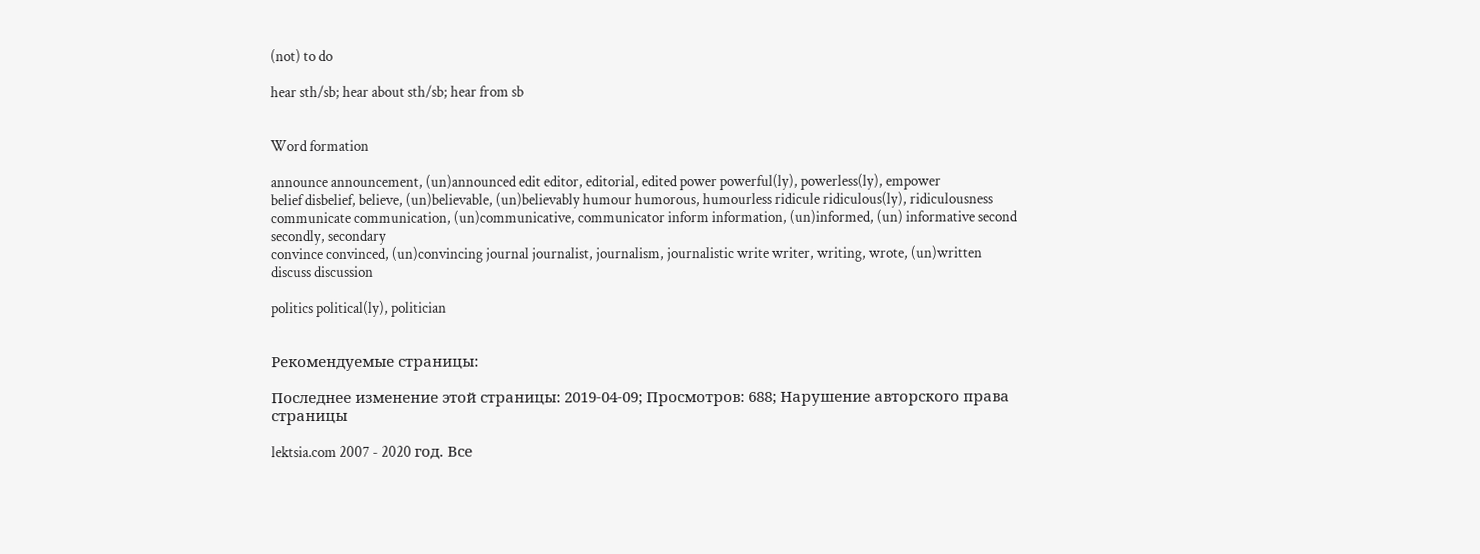(not) to do

hear sth/sb; hear about sth/sb; hear from sb


Word formation

announce announcement, (un)announced edit editor, editorial, edited power powerful(ly), powerless(ly), empower
belief disbelief, believe, (un)believable, (un)believably humour humorous, humourless ridicule ridiculous(ly), ridiculousness
communicate communication, (un)communicative, communicator inform information, (un)informed, (un) informative second secondly, secondary
convince convinced, (un)convincing journal journalist, journalism, journalistic write writer, writing, wrote, (un)written
discuss discussion

politics political(ly), politician


Рекомендуемые страницы:

Последнее изменение этой страницы: 2019-04-09; Просмотров: 688; Нарушение авторского права страницы

lektsia.com 2007 - 2020 год. Все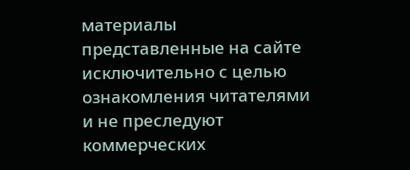материалы представленные на сайте исключительно с целью ознакомления читателями и не преследуют коммерческих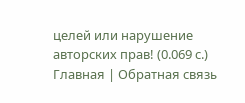целей или нарушение авторских прав! (0.069 с.) Главная | Обратная связь